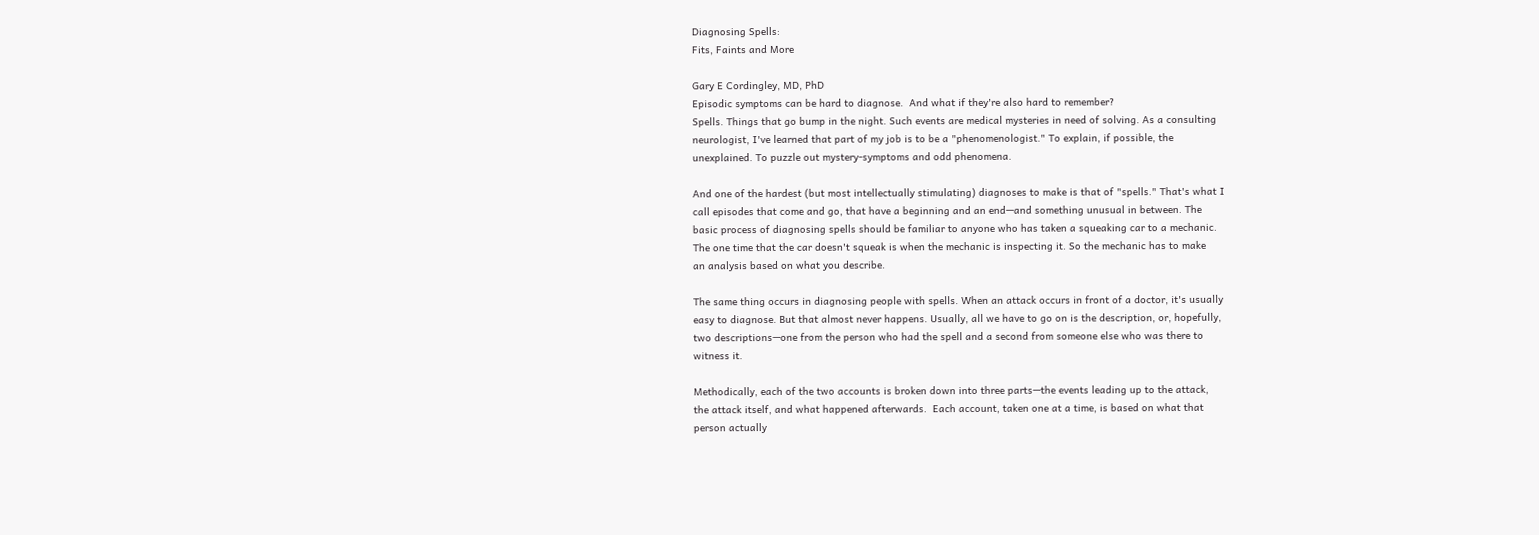Diagnosing Spells:
Fits, Faints and More

Gary E Cordingley, MD, PhD
Episodic symptoms can be hard to diagnose.  And what if they're also hard to remember?
Spells. Things that go bump in the night. Such events are medical mysteries in need of solving. As a consulting
neurologist, I've learned that part of my job is to be a "phenomenologist." To explain, if possible, the
unexplained. To puzzle out mystery-symptoms and odd phenomena.

And one of the hardest (but most intellectually stimulating) diagnoses to make is that of "spells." That's what I
call episodes that come and go, that have a beginning and an end—and something unusual in between. The
basic process of diagnosing spells should be familiar to anyone who has taken a squeaking car to a mechanic.
The one time that the car doesn't squeak is when the mechanic is inspecting it. So the mechanic has to make
an analysis based on what you describe.

The same thing occurs in diagnosing people with spells. When an attack occurs in front of a doctor, it's usually
easy to diagnose. But that almost never happens. Usually, all we have to go on is the description, or, hopefully,
two descriptions—one from the person who had the spell and a second from someone else who was there to
witness it.

Methodically, each of the two accounts is broken down into three parts—the events leading up to the attack,
the attack itself, and what happened afterwards.  Each account, taken one at a time, is based on what that
person actually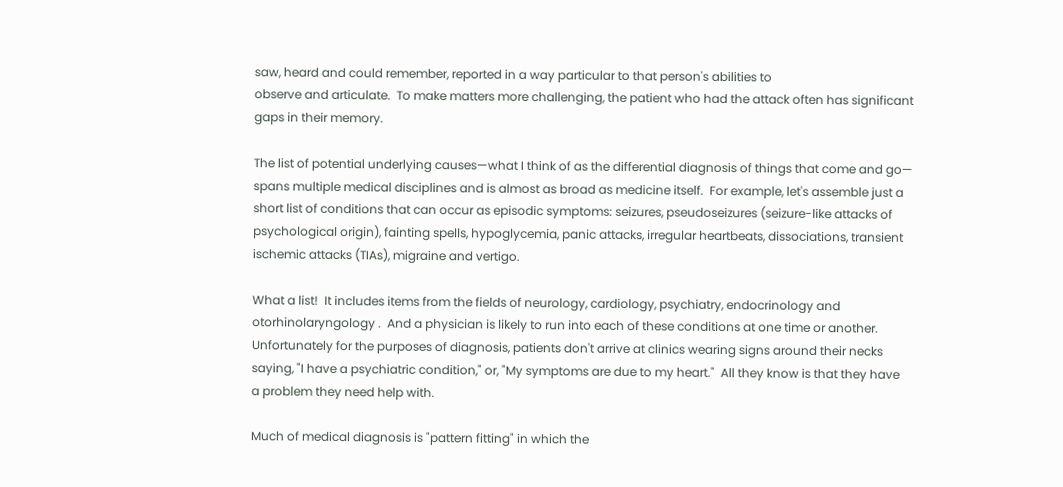saw, heard and could remember, reported in a way particular to that person's abilities to
observe and articulate.  To make matters more challenging, the patient who had the attack often has significant
gaps in their memory.

The list of potential underlying causes—what I think of as the differential diagnosis of things that come and go—
spans multiple medical disciplines and is almost as broad as medicine itself.  For example, let's assemble just a
short list of conditions that can occur as episodic symptoms: seizures, pseudoseizures (seizure-like attacks of
psychological origin), fainting spells, hypoglycemia, panic attacks, irregular heartbeats, dissociations, transient
ischemic attacks (TIAs), migraine and vertigo.

What a list!  It includes items from the fields of neurology, cardiology, psychiatry, endocrinology and
otorhinolaryngology .  And a physician is likely to run into each of these conditions at one time or another.
Unfortunately for the purposes of diagnosis, patients don't arrive at clinics wearing signs around their necks
saying, "I have a psychiatric condition," or, "My symptoms are due to my heart."  All they know is that they have
a problem they need help with.

Much of medical diagnosis is "pattern fitting" in which the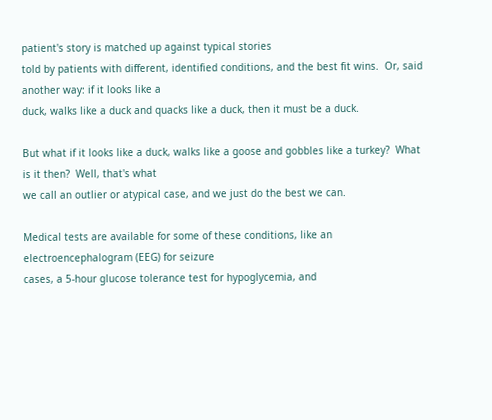patient's story is matched up against typical stories
told by patients with different, identified conditions, and the best fit wins.  Or, said another way: if it looks like a
duck, walks like a duck and quacks like a duck, then it must be a duck.

But what if it looks like a duck, walks like a goose and gobbles like a turkey?  What is it then?  Well, that's what
we call an outlier or atypical case, and we just do the best we can.

Medical tests are available for some of these conditions, like an electroencephalogram (EEG) for seizure
cases, a 5-hour glucose tolerance test for hypoglycemia, and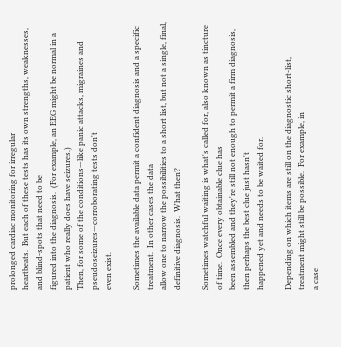prolonged cardiac monitoring for irregular
heartbeats.  But each of these tests has its own strengths, weaknesses, and blind-spots that need to be
figured into the diagnosis.  (For example, an EEG might be normal in a patient who really does have seizures.)
Then, for some of the conditions—like panic attacks, migraines and pseudoseizures—corroborating tests don't
even exist.

Sometimes the available data permit a confident diagnosis and a specific treatment.  In other cases the data
allow one to narrow the possibilities to a short list, but not a single, final, definitive diagnosis.  What then?

Sometimes watchful waiting is what's called for, also known as tincture of time.  Once every obtainable clue has
been assembled and they're still not enough to permit a firm diagnosis, then perhaps the best clue just hasn't
happened yet and needs to be waited for.

Depending on which items are still on the diagnostic short-list, treatment might still be possible.  For example, in
a case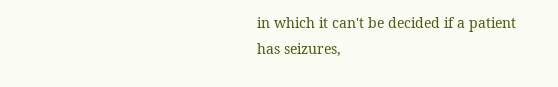in which it can't be decided if a patient has seizures,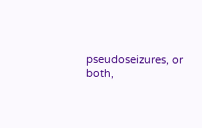pseudoseizures, or both,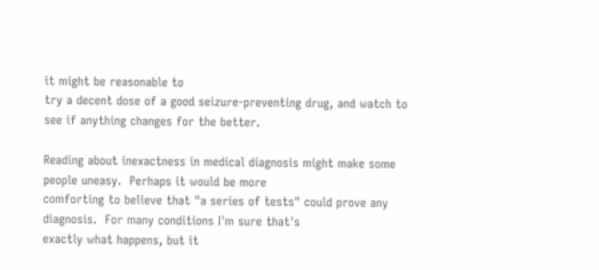it might be reasonable to
try a decent dose of a good seizure-preventing drug, and watch to see if anything changes for the better.

Reading about inexactness in medical diagnosis might make some people uneasy.  Perhaps it would be more
comforting to believe that "a series of tests" could prove any diagnosis.  For many conditions I'm sure that's
exactly what happens, but it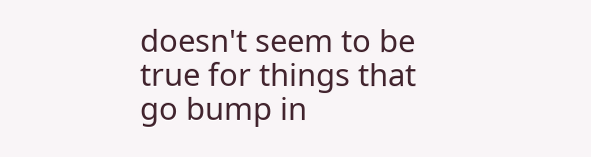doesn't seem to be true for things that go bump in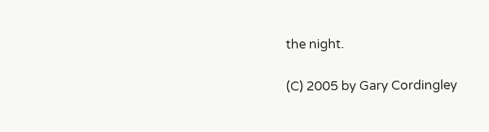the night.

(C) 2005 by Gary Cordingley